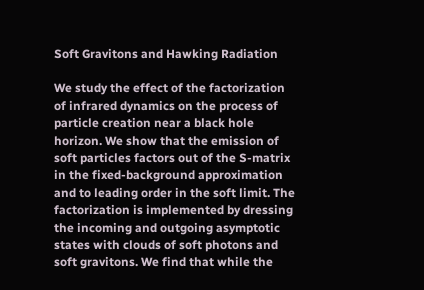Soft Gravitons and Hawking Radiation

We study the effect of the factorization of infrared dynamics on the process of particle creation near a black hole horizon. We show that the emission of soft particles factors out of the S-matrix in the fixed-background approximation and to leading order in the soft limit. The factorization is implemented by dressing the incoming and outgoing asymptotic states with clouds of soft photons and soft gravitons. We find that while the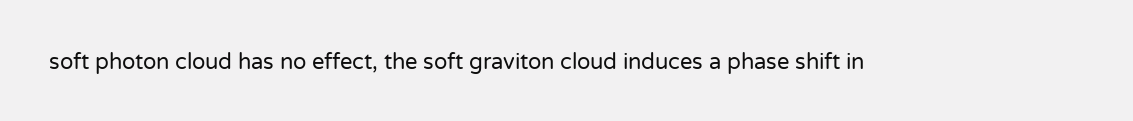soft photon cloud has no effect, the soft graviton cloud induces a phase shift in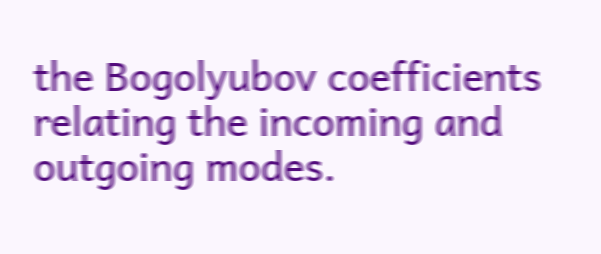the Bogolyubov coefficients relating the incoming and outgoing modes.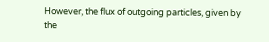However, the flux of outgoing particles, given by the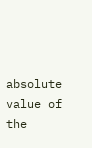absolute value of the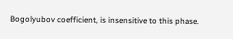Bogolyubov coefficient, is insensitive to this phase.